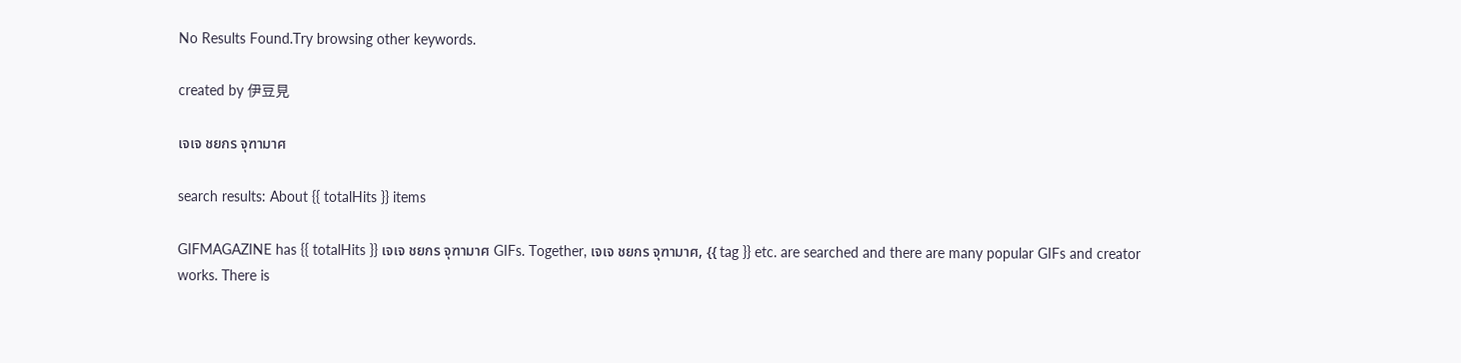No Results Found.Try browsing other keywords.

created by 伊豆見

เจเจ ชยกร จุฑามาศ

search results: About {{ totalHits }} items

GIFMAGAZINE has {{ totalHits }} เจเจ ชยกร จุฑามาศ GIFs. Together, เจเจ ชยกร จุฑามาศ, {{ tag }} etc. are searched and there are many popular GIFs and creator works. There is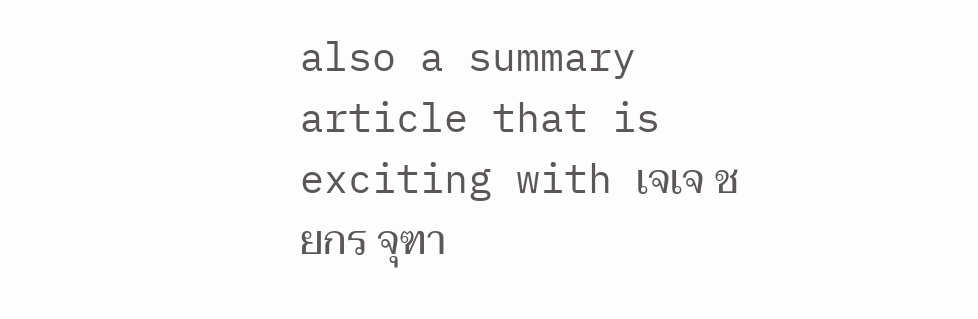also a summary article that is exciting with เจเจ ชยกร จุฑา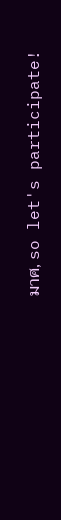มาศ, so let's participate!